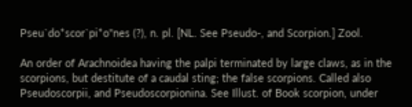Pseu`do*scor`pi*o"nes (?), n. pl. [NL. See Pseudo-, and Scorpion.] Zool.

An order of Arachnoidea having the palpi terminated by large claws, as in the scorpions, but destitute of a caudal sting; the false scorpions. Called also Pseudoscorpii, and Pseudoscorpionina. See Illust. of Book scorpion, under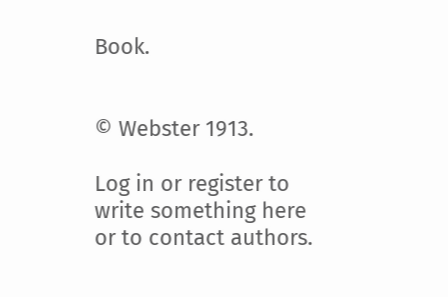Book.


© Webster 1913.

Log in or register to write something here or to contact authors.